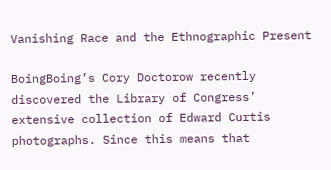Vanishing Race and the Ethnographic Present

BoingBoing’s Cory Doctorow recently discovered the Library of Congress’ extensive collection of Edward Curtis photographs. Since this means that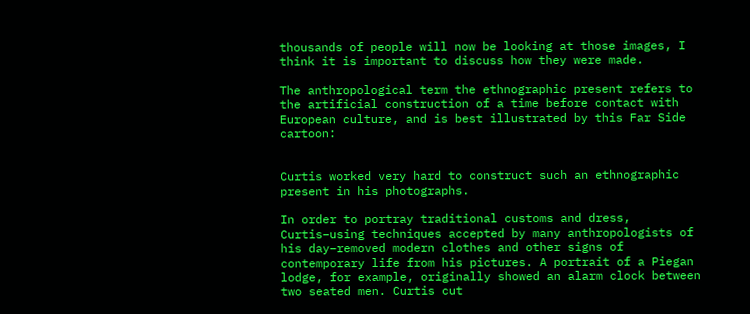thousands of people will now be looking at those images, I think it is important to discuss how they were made.

The anthropological term the ethnographic present refers to the artificial construction of a time before contact with European culture, and is best illustrated by this Far Side cartoon:


Curtis worked very hard to construct such an ethnographic present in his photographs.

In order to portray traditional customs and dress, Curtis–using techniques accepted by many anthropologists of his day–removed modern clothes and other signs of contemporary life from his pictures. A portrait of a Piegan lodge, for example, originally showed an alarm clock between two seated men. Curtis cut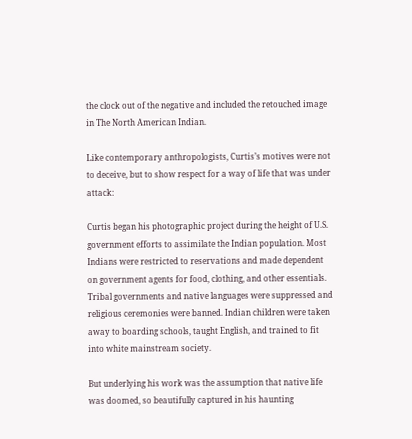the clock out of the negative and included the retouched image in The North American Indian.

Like contemporary anthropologists, Curtis’s motives were not to deceive, but to show respect for a way of life that was under attack:

Curtis began his photographic project during the height of U.S. government efforts to assimilate the Indian population. Most Indians were restricted to reservations and made dependent on government agents for food, clothing, and other essentials. Tribal governments and native languages were suppressed and religious ceremonies were banned. Indian children were taken away to boarding schools, taught English, and trained to fit into white mainstream society.

But underlying his work was the assumption that native life was doomed, so beautifully captured in his haunting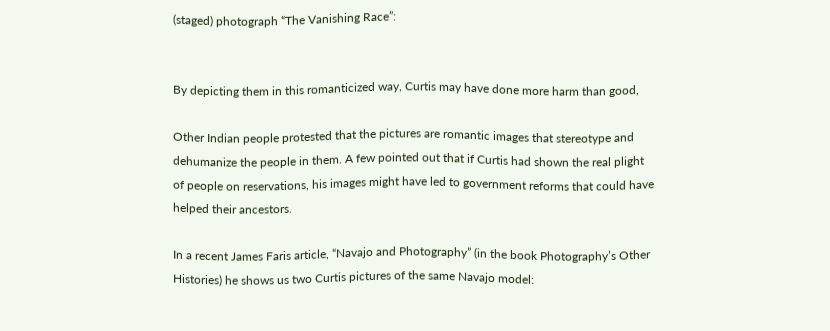(staged) photograph “The Vanishing Race”:


By depicting them in this romanticized way, Curtis may have done more harm than good,

Other Indian people protested that the pictures are romantic images that stereotype and dehumanize the people in them. A few pointed out that if Curtis had shown the real plight of people on reservations, his images might have led to government reforms that could have helped their ancestors.

In a recent James Faris article, “Navajo and Photography” (in the book Photography’s Other Histories) he shows us two Curtis pictures of the same Navajo model: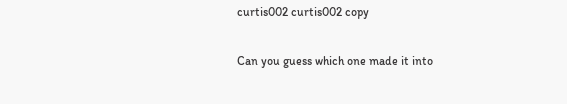curtis002 curtis002 copy

Can you guess which one made it into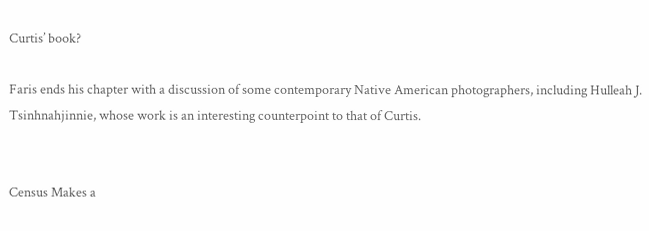Curtis’ book?

Faris ends his chapter with a discussion of some contemporary Native American photographers, including Hulleah J. Tsinhnahjinnie, whose work is an interesting counterpoint to that of Curtis.


Census Makes a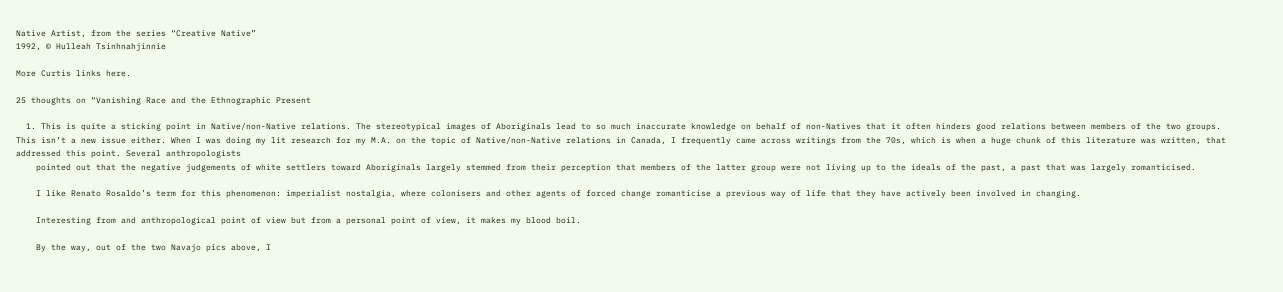Native Artist, from the series “Creative Native”
1992, © Hulleah Tsinhnahjinnie

More Curtis links here.

25 thoughts on “Vanishing Race and the Ethnographic Present

  1. This is quite a sticking point in Native/non-Native relations. The stereotypical images of Aboriginals lead to so much inaccurate knowledge on behalf of non-Natives that it often hinders good relations between members of the two groups. This isn’t a new issue either. When I was doing my lit research for my M.A. on the topic of Native/non-Native relations in Canada, I frequently came across writings from the 70s, which is when a huge chunk of this literature was written, that addressed this point. Several anthropologists
    pointed out that the negative judgements of white settlers toward Aboriginals largely stemmed from their perception that members of the latter group were not living up to the ideals of the past, a past that was largely romanticised.

    I like Renato Rosaldo’s term for this phenomenon: imperialist nostalgia, where colonisers and other agents of forced change romanticise a previous way of life that they have actively been involved in changing.

    Interesting from and anthropological point of view but from a personal point of view, it makes my blood boil.

    By the way, out of the two Navajo pics above, I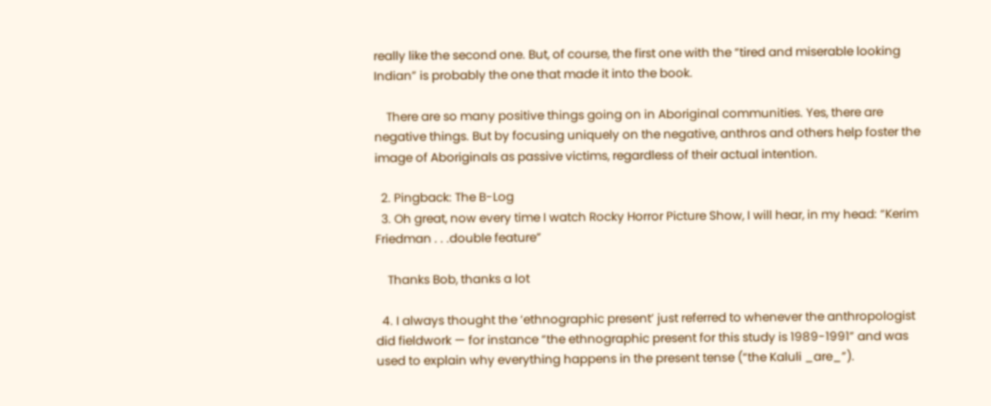really like the second one. But, of course, the first one with the “tired and miserable looking Indian” is probably the one that made it into the book.

    There are so many positive things going on in Aboriginal communities. Yes, there are negative things. But by focusing uniquely on the negative, anthros and others help foster the image of Aboriginals as passive victims, regardless of their actual intention.

  2. Pingback: The B-Log
  3. Oh great, now every time I watch Rocky Horror Picture Show, I will hear, in my head: “Kerim Friedman . . .double feature”

    Thanks Bob, thanks a lot

  4. I always thought the ‘ethnographic present’ just referred to whenever the anthropologist did fieldwork — for instance “the ethnographic present for this study is 1989-1991” and was used to explain why everything happens in the present tense (“the Kaluli _are_”).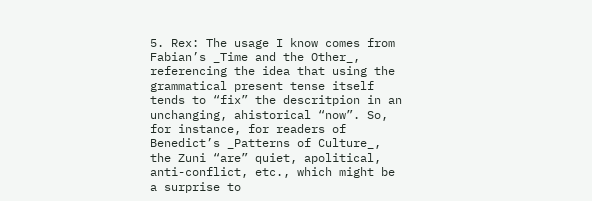5. Rex: The usage I know comes from Fabian’s _Time and the Other_, referencing the idea that using the grammatical present tense itself tends to “fix” the descritpion in an unchanging, ahistorical “now”. So, for instance, for readers of Benedict’s _Patterns of Culture_, the Zuni “are” quiet, apolitical, anti-conflict, etc., which might be a surprise to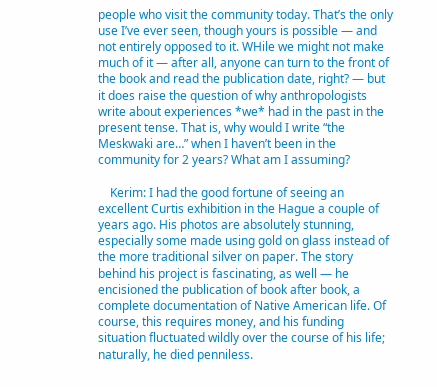people who visit the community today. That’s the only use I’ve ever seen, though yours is possible — and not entirely opposed to it. WHile we might not make much of it — after all, anyone can turn to the front of the book and read the publication date, right? — but it does raise the question of why anthropologists write about experiences *we* had in the past in the present tense. That is, why would I write “the Meskwaki are…” when I haven’t been in the community for 2 years? What am I assuming?

    Kerim: I had the good fortune of seeing an excellent Curtis exhibition in the Hague a couple of years ago. His photos are absolutely stunning, especially some made using gold on glass instead of the more traditional silver on paper. The story behind his project is fascinating, as well — he encisioned the publication of book after book, a complete documentation of Native American life. Of course, this requires money, and his funding situation fluctuated wildly over the course of his life; naturally, he died penniless.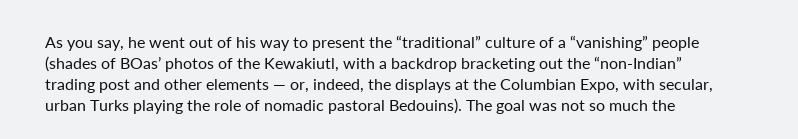As you say, he went out of his way to present the “traditional” culture of a “vanishing” people (shades of BOas’ photos of the Kewakiutl, with a backdrop bracketing out the “non-Indian” trading post and other elements — or, indeed, the displays at the Columbian Expo, with secular, urban Turks playing the role of nomadic pastoral Bedouins). The goal was not so much the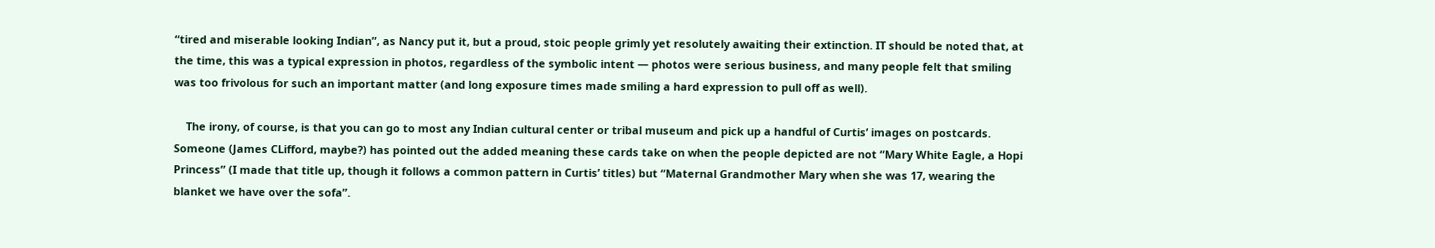“tired and miserable looking Indian”, as Nancy put it, but a proud, stoic people grimly yet resolutely awaiting their extinction. IT should be noted that, at the time, this was a typical expression in photos, regardless of the symbolic intent — photos were serious business, and many people felt that smiling was too frivolous for such an important matter (and long exposure times made smiling a hard expression to pull off as well).

    The irony, of course, is that you can go to most any Indian cultural center or tribal museum and pick up a handful of Curtis’ images on postcards. Someone (James CLifford, maybe?) has pointed out the added meaning these cards take on when the people depicted are not “Mary White Eagle, a Hopi Princess” (I made that title up, though it follows a common pattern in Curtis’ titles) but “Maternal Grandmother Mary when she was 17, wearing the blanket we have over the sofa”.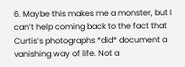6. Maybe this makes me a monster, but I can’t help coming back to the fact that Curtis’s photographs *did* document a vanishing way of life. Not a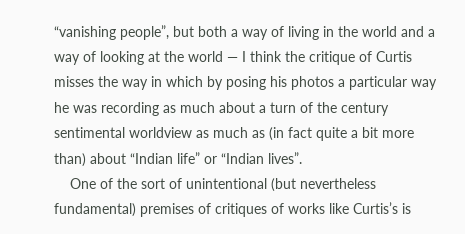“vanishing people”, but both a way of living in the world and a way of looking at the world — I think the critique of Curtis misses the way in which by posing his photos a particular way he was recording as much about a turn of the century sentimental worldview as much as (in fact quite a bit more than) about “Indian life” or “Indian lives”.
    One of the sort of unintentional (but nevertheless fundamental) premises of critiques of works like Curtis’s is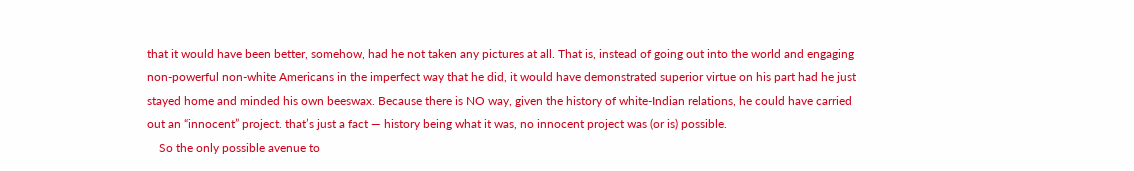that it would have been better, somehow, had he not taken any pictures at all. That is, instead of going out into the world and engaging non-powerful non-white Americans in the imperfect way that he did, it would have demonstrated superior virtue on his part had he just stayed home and minded his own beeswax. Because there is NO way, given the history of white-Indian relations, he could have carried out an “innocent” project. that’s just a fact — history being what it was, no innocent project was (or is) possible.
    So the only possible avenue to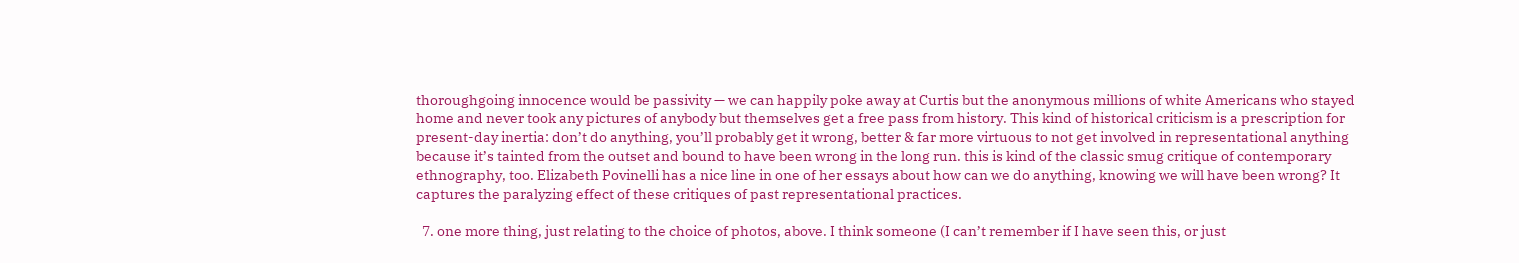thoroughgoing innocence would be passivity — we can happily poke away at Curtis but the anonymous millions of white Americans who stayed home and never took any pictures of anybody but themselves get a free pass from history. This kind of historical criticism is a prescription for present-day inertia: don’t do anything, you’ll probably get it wrong, better & far more virtuous to not get involved in representational anything because it’s tainted from the outset and bound to have been wrong in the long run. this is kind of the classic smug critique of contemporary ethnography, too. Elizabeth Povinelli has a nice line in one of her essays about how can we do anything, knowing we will have been wrong? It captures the paralyzing effect of these critiques of past representational practices.

  7. one more thing, just relating to the choice of photos, above. I think someone (I can’t remember if I have seen this, or just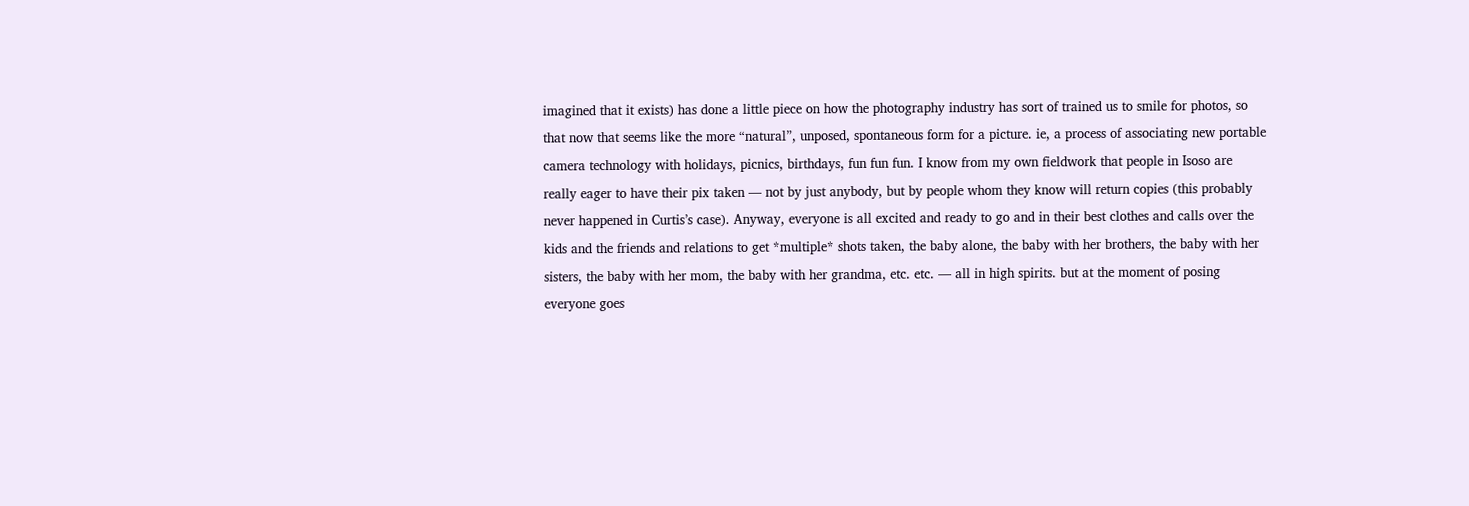imagined that it exists) has done a little piece on how the photography industry has sort of trained us to smile for photos, so that now that seems like the more “natural”, unposed, spontaneous form for a picture. ie, a process of associating new portable camera technology with holidays, picnics, birthdays, fun fun fun. I know from my own fieldwork that people in Isoso are really eager to have their pix taken — not by just anybody, but by people whom they know will return copies (this probably never happened in Curtis’s case). Anyway, everyone is all excited and ready to go and in their best clothes and calls over the kids and the friends and relations to get *multiple* shots taken, the baby alone, the baby with her brothers, the baby with her sisters, the baby with her mom, the baby with her grandma, etc. etc. — all in high spirits. but at the moment of posing everyone goes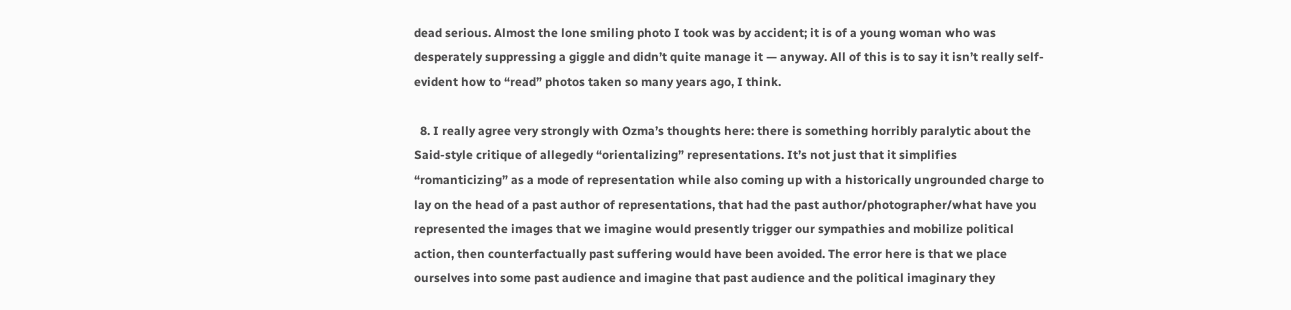dead serious. Almost the lone smiling photo I took was by accident; it is of a young woman who was desperately suppressing a giggle and didn’t quite manage it — anyway. All of this is to say it isn’t really self-evident how to “read” photos taken so many years ago, I think.

  8. I really agree very strongly with Ozma’s thoughts here: there is something horribly paralytic about the Said-style critique of allegedly “orientalizing” representations. It’s not just that it simplifies “romanticizing” as a mode of representation while also coming up with a historically ungrounded charge to lay on the head of a past author of representations, that had the past author/photographer/what have you represented the images that we imagine would presently trigger our sympathies and mobilize political action, then counterfactually past suffering would have been avoided. The error here is that we place ourselves into some past audience and imagine that past audience and the political imaginary they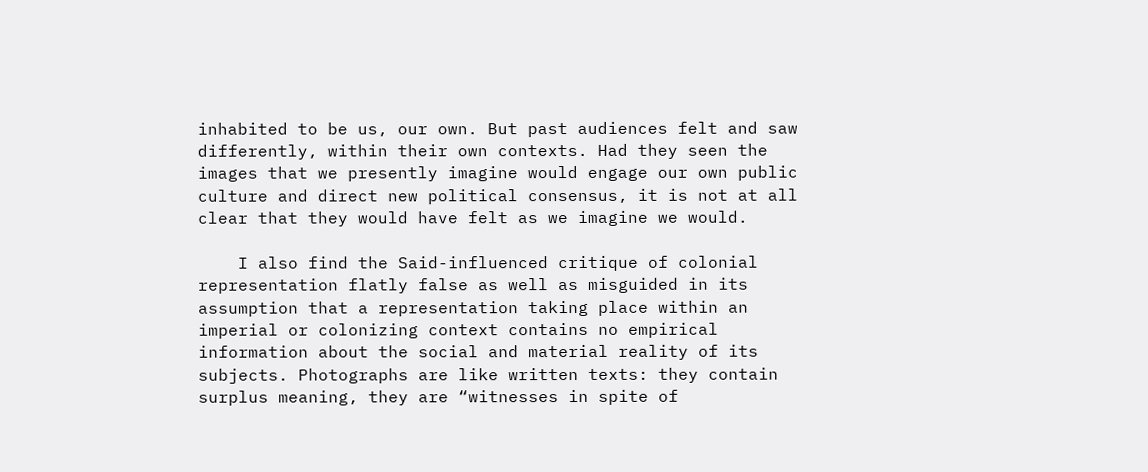inhabited to be us, our own. But past audiences felt and saw differently, within their own contexts. Had they seen the images that we presently imagine would engage our own public culture and direct new political consensus, it is not at all clear that they would have felt as we imagine we would.

    I also find the Said-influenced critique of colonial representation flatly false as well as misguided in its assumption that a representation taking place within an imperial or colonizing context contains no empirical information about the social and material reality of its subjects. Photographs are like written texts: they contain surplus meaning, they are “witnesses in spite of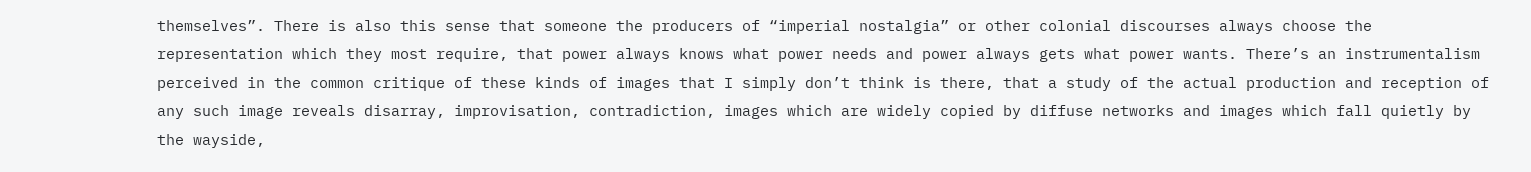themselves”. There is also this sense that someone the producers of “imperial nostalgia” or other colonial discourses always choose the representation which they most require, that power always knows what power needs and power always gets what power wants. There’s an instrumentalism perceived in the common critique of these kinds of images that I simply don’t think is there, that a study of the actual production and reception of any such image reveals disarray, improvisation, contradiction, images which are widely copied by diffuse networks and images which fall quietly by the wayside,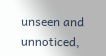unseen and unnoticed,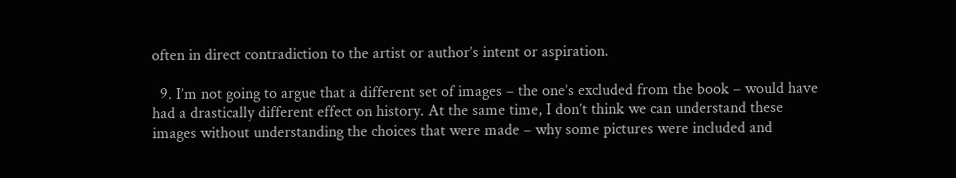often in direct contradiction to the artist or author’s intent or aspiration.

  9. I’m not going to argue that a different set of images – the one’s excluded from the book – would have had a drastically different effect on history. At the same time, I don’t think we can understand these images without understanding the choices that were made – why some pictures were included and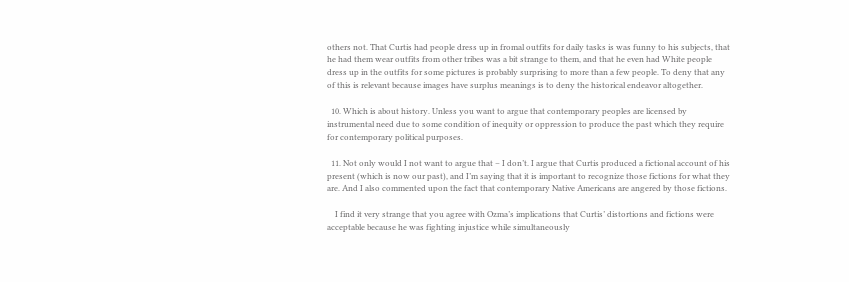others not. That Curtis had people dress up in fromal outfits for daily tasks is was funny to his subjects, that he had them wear outfits from other tribes was a bit strange to them, and that he even had White people dress up in the outfits for some pictures is probably surprising to more than a few people. To deny that any of this is relevant because images have surplus meanings is to deny the historical endeavor altogether.

  10. Which is about history. Unless you want to argue that contemporary peoples are licensed by instrumental need due to some condition of inequity or oppression to produce the past which they require for contemporary political purposes.

  11. Not only would I not want to argue that – I don’t. I argue that Curtis produced a fictional account of his present (which is now our past), and I’m saying that it is important to recognize those fictions for what they are. And I also commented upon the fact that contemporary Native Americans are angered by those fictions.

    I find it very strange that you agree with Ozma’s implications that Curtis’ distortions and fictions were acceptable because he was fighting injustice while simultaneously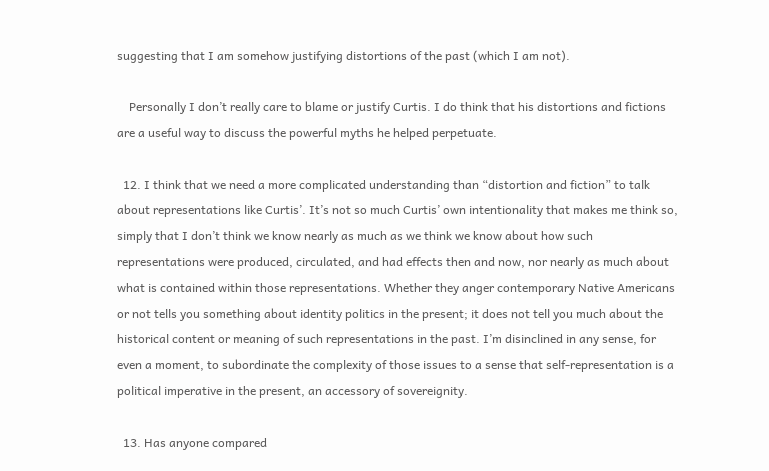suggesting that I am somehow justifying distortions of the past (which I am not).

    Personally I don’t really care to blame or justify Curtis. I do think that his distortions and fictions are a useful way to discuss the powerful myths he helped perpetuate.

  12. I think that we need a more complicated understanding than “distortion and fiction” to talk about representations like Curtis’. It’s not so much Curtis’ own intentionality that makes me think so, simply that I don’t think we know nearly as much as we think we know about how such representations were produced, circulated, and had effects then and now, nor nearly as much about what is contained within those representations. Whether they anger contemporary Native Americans or not tells you something about identity politics in the present; it does not tell you much about the historical content or meaning of such representations in the past. I’m disinclined in any sense, for even a moment, to subordinate the complexity of those issues to a sense that self-representation is a political imperative in the present, an accessory of sovereignity.

  13. Has anyone compared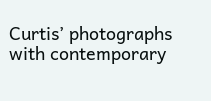Curtis’ photographs with contemporary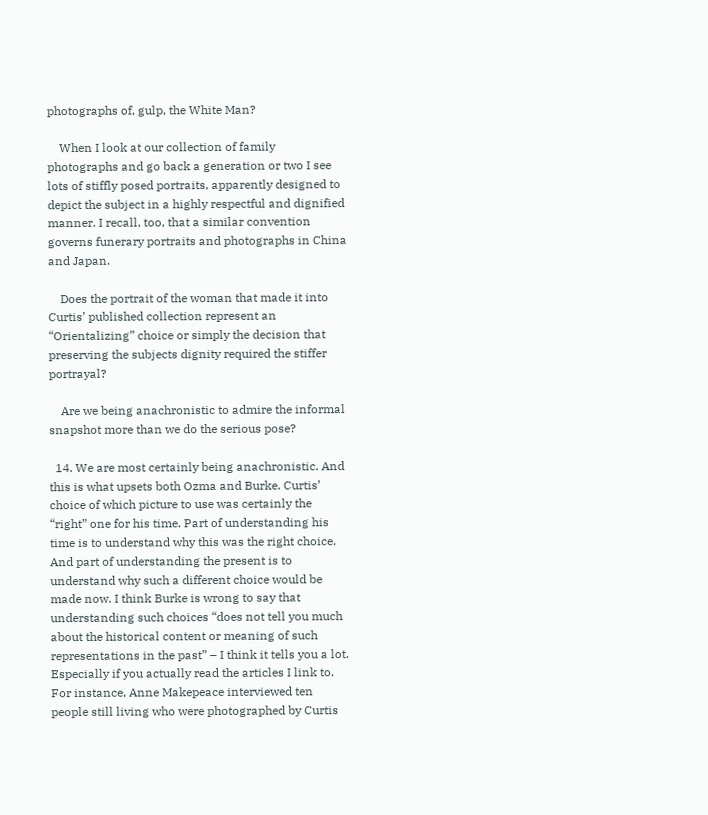photographs of, gulp, the White Man?

    When I look at our collection of family photographs and go back a generation or two I see lots of stiffly posed portraits, apparently designed to depict the subject in a highly respectful and dignified manner. I recall, too, that a similar convention governs funerary portraits and photographs in China and Japan.

    Does the portrait of the woman that made it into Curtis’ published collection represent an “Orientalizing” choice or simply the decision that preserving the subjects dignity required the stiffer portrayal?

    Are we being anachronistic to admire the informal snapshot more than we do the serious pose?

  14. We are most certainly being anachronistic. And this is what upsets both Ozma and Burke. Curtis’ choice of which picture to use was certainly the “right” one for his time. Part of understanding his time is to understand why this was the right choice. And part of understanding the present is to understand why such a different choice would be made now. I think Burke is wrong to say that understanding such choices “does not tell you much about the historical content or meaning of such representations in the past” – I think it tells you a lot. Especially if you actually read the articles I link to. For instance, Anne Makepeace interviewed ten people still living who were photographed by Curtis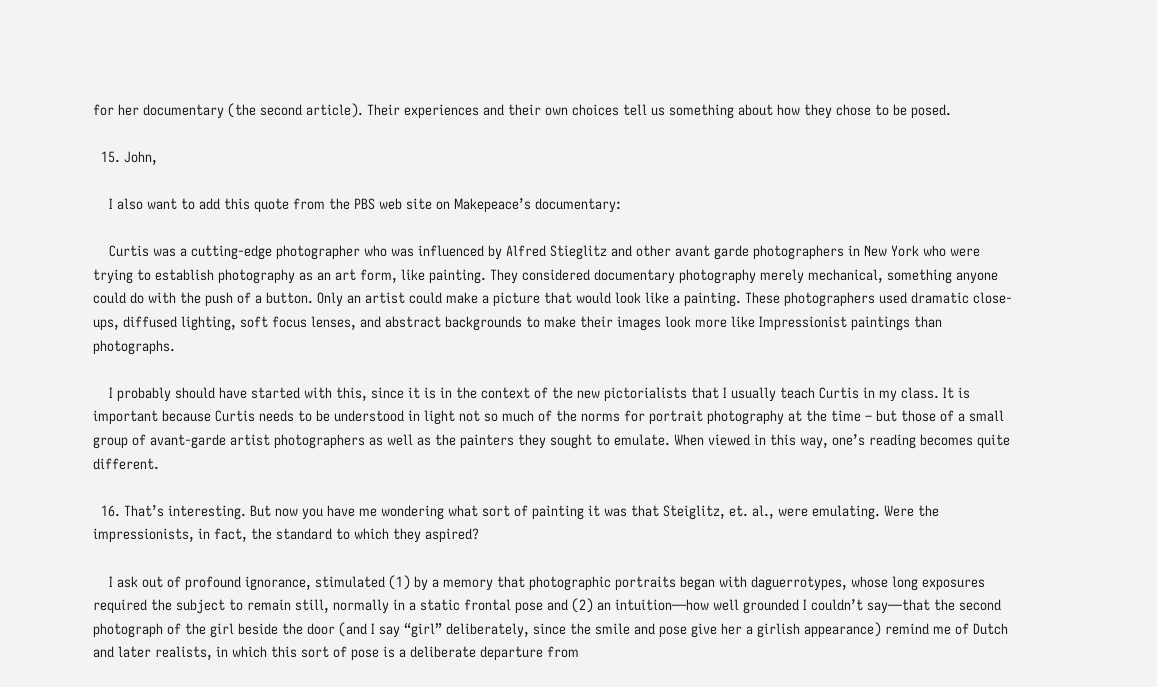for her documentary (the second article). Their experiences and their own choices tell us something about how they chose to be posed.

  15. John,

    I also want to add this quote from the PBS web site on Makepeace’s documentary:

    Curtis was a cutting-edge photographer who was influenced by Alfred Stieglitz and other avant garde photographers in New York who were trying to establish photography as an art form, like painting. They considered documentary photography merely mechanical, something anyone could do with the push of a button. Only an artist could make a picture that would look like a painting. These photographers used dramatic close-ups, diffused lighting, soft focus lenses, and abstract backgrounds to make their images look more like Impressionist paintings than photographs.

    I probably should have started with this, since it is in the context of the new pictorialists that I usually teach Curtis in my class. It is important because Curtis needs to be understood in light not so much of the norms for portrait photography at the time – but those of a small group of avant-garde artist photographers as well as the painters they sought to emulate. When viewed in this way, one’s reading becomes quite different.

  16. That’s interesting. But now you have me wondering what sort of painting it was that Steiglitz, et. al., were emulating. Were the impressionists, in fact, the standard to which they aspired?

    I ask out of profound ignorance, stimulated (1) by a memory that photographic portraits began with daguerrotypes, whose long exposures required the subject to remain still, normally in a static frontal pose and (2) an intuition—how well grounded I couldn’t say—that the second photograph of the girl beside the door (and I say “girl” deliberately, since the smile and pose give her a girlish appearance) remind me of Dutch and later realists, in which this sort of pose is a deliberate departure from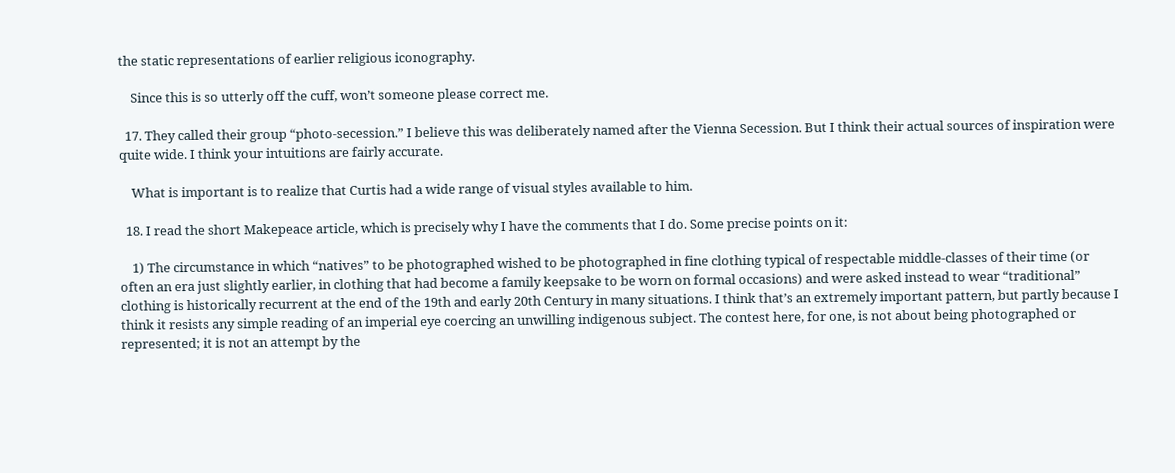the static representations of earlier religious iconography.

    Since this is so utterly off the cuff, won’t someone please correct me.

  17. They called their group “photo-secession.” I believe this was deliberately named after the Vienna Secession. But I think their actual sources of inspiration were quite wide. I think your intuitions are fairly accurate.

    What is important is to realize that Curtis had a wide range of visual styles available to him.

  18. I read the short Makepeace article, which is precisely why I have the comments that I do. Some precise points on it:

    1) The circumstance in which “natives” to be photographed wished to be photographed in fine clothing typical of respectable middle-classes of their time (or often an era just slightly earlier, in clothing that had become a family keepsake to be worn on formal occasions) and were asked instead to wear “traditional” clothing is historically recurrent at the end of the 19th and early 20th Century in many situations. I think that’s an extremely important pattern, but partly because I think it resists any simple reading of an imperial eye coercing an unwilling indigenous subject. The contest here, for one, is not about being photographed or represented; it is not an attempt by the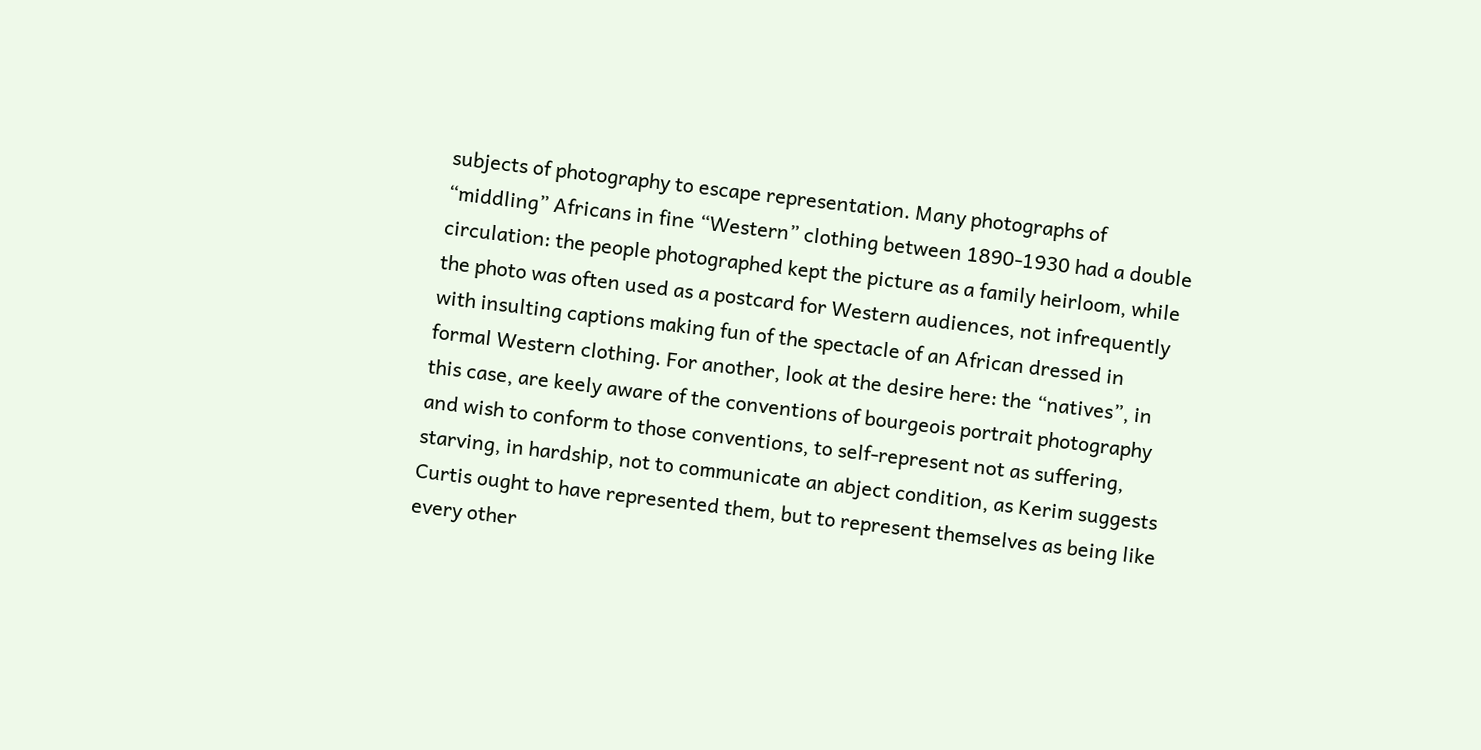subjects of photography to escape representation. Many photographs of “middling” Africans in fine “Western” clothing between 1890-1930 had a double circulation: the people photographed kept the picture as a family heirloom, while the photo was often used as a postcard for Western audiences, not infrequently with insulting captions making fun of the spectacle of an African dressed in formal Western clothing. For another, look at the desire here: the “natives”, in this case, are keely aware of the conventions of bourgeois portrait photography and wish to conform to those conventions, to self-represent not as suffering, starving, in hardship, not to communicate an abject condition, as Kerim suggests Curtis ought to have represented them, but to represent themselves as being like every other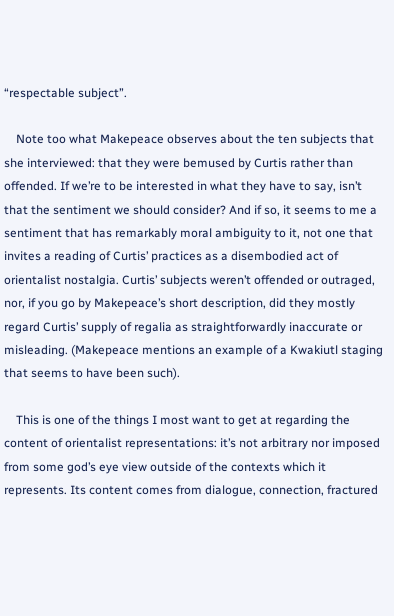“respectable subject”.

    Note too what Makepeace observes about the ten subjects that she interviewed: that they were bemused by Curtis rather than offended. If we’re to be interested in what they have to say, isn’t that the sentiment we should consider? And if so, it seems to me a sentiment that has remarkably moral ambiguity to it, not one that invites a reading of Curtis’ practices as a disembodied act of orientalist nostalgia. Curtis’ subjects weren’t offended or outraged, nor, if you go by Makepeace’s short description, did they mostly regard Curtis’ supply of regalia as straightforwardly inaccurate or misleading. (Makepeace mentions an example of a Kwakiutl staging that seems to have been such).

    This is one of the things I most want to get at regarding the content of orientalist representations: it’s not arbitrary nor imposed from some god’s eye view outside of the contexts which it represents. Its content comes from dialogue, connection, fractured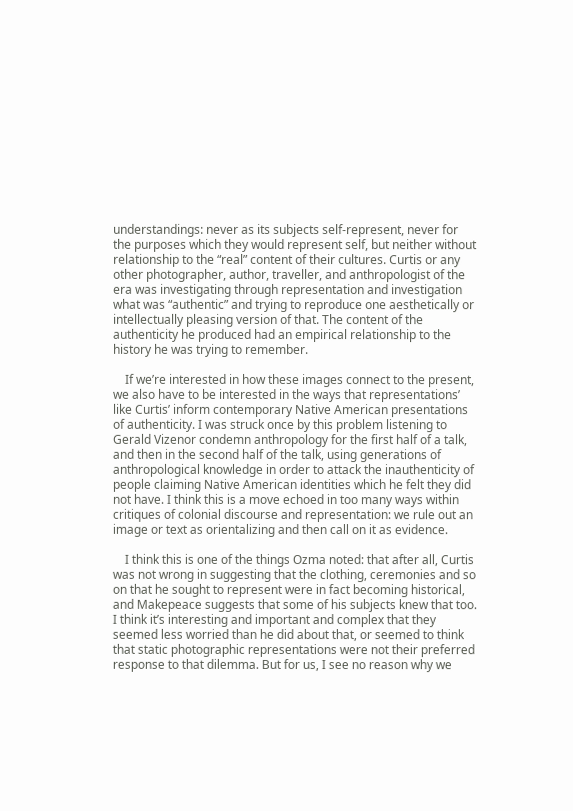understandings: never as its subjects self-represent, never for the purposes which they would represent self, but neither without relationship to the “real” content of their cultures. Curtis or any other photographer, author, traveller, and anthropologist of the era was investigating through representation and investigation what was “authentic” and trying to reproduce one aesthetically or intellectually pleasing version of that. The content of the authenticity he produced had an empirical relationship to the history he was trying to remember.

    If we’re interested in how these images connect to the present, we also have to be interested in the ways that representations’ like Curtis’ inform contemporary Native American presentations of authenticity. I was struck once by this problem listening to Gerald Vizenor condemn anthropology for the first half of a talk, and then in the second half of the talk, using generations of anthropological knowledge in order to attack the inauthenticity of people claiming Native American identities which he felt they did not have. I think this is a move echoed in too many ways within critiques of colonial discourse and representation: we rule out an image or text as orientalizing and then call on it as evidence.

    I think this is one of the things Ozma noted: that after all, Curtis was not wrong in suggesting that the clothing, ceremonies and so on that he sought to represent were in fact becoming historical, and Makepeace suggests that some of his subjects knew that too. I think it’s interesting and important and complex that they seemed less worried than he did about that, or seemed to think that static photographic representations were not their preferred response to that dilemma. But for us, I see no reason why we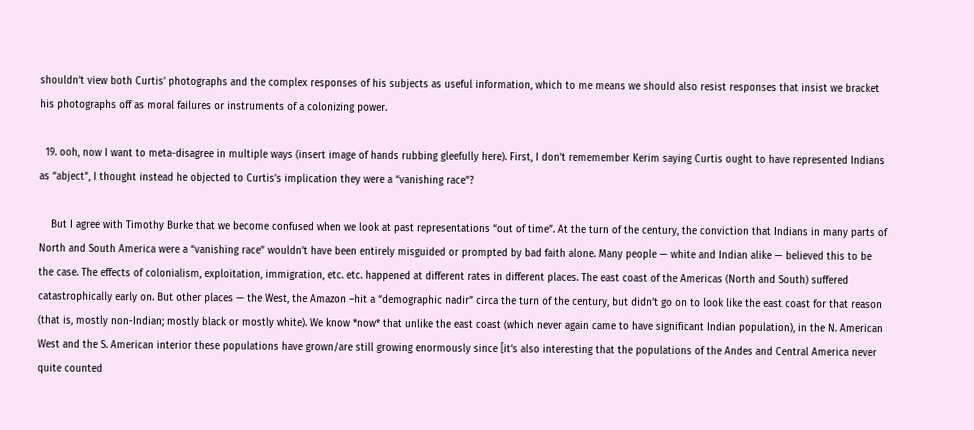shouldn’t view both Curtis’ photographs and the complex responses of his subjects as useful information, which to me means we should also resist responses that insist we bracket his photographs off as moral failures or instruments of a colonizing power.

  19. ooh, now I want to meta-disagree in multiple ways (insert image of hands rubbing gleefully here). First, I don’t rememember Kerim saying Curtis ought to have represented Indians as “abject”, I thought instead he objected to Curtis’s implication they were a “vanishing race”?

    But I agree with Timothy Burke that we become confused when we look at past representations “out of time”. At the turn of the century, the conviction that Indians in many parts of North and South America were a “vanishing race” wouldn’t have been entirely misguided or prompted by bad faith alone. Many people — white and Indian alike — believed this to be the case. The effects of colonialism, exploitation, immigration, etc. etc. happened at different rates in different places. The east coast of the Americas (North and South) suffered catastrophically early on. But other places — the West, the Amazon –hit a “demographic nadir” circa the turn of the century, but didn’t go on to look like the east coast for that reason (that is, mostly non-Indian; mostly black or mostly white). We know *now* that unlike the east coast (which never again came to have significant Indian population), in the N. American West and the S. American interior these populations have grown/are still growing enormously since [it’s also interesting that the populations of the Andes and Central America never quite counted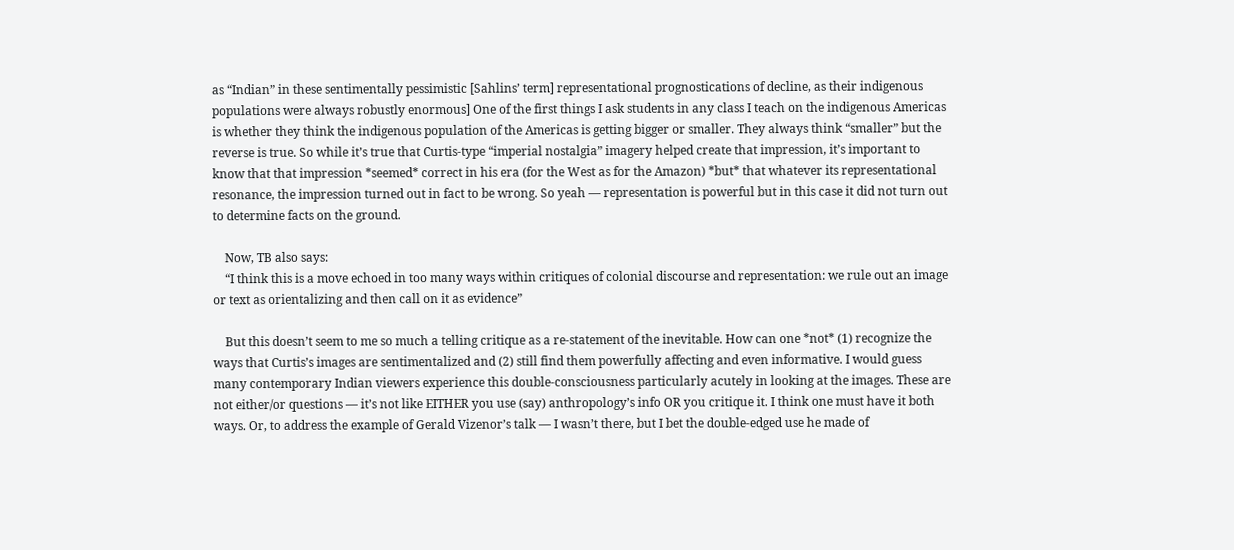as “Indian” in these sentimentally pessimistic [Sahlins’ term] representational prognostications of decline, as their indigenous populations were always robustly enormous] One of the first things I ask students in any class I teach on the indigenous Americas is whether they think the indigenous population of the Americas is getting bigger or smaller. They always think “smaller” but the reverse is true. So while it’s true that Curtis-type “imperial nostalgia” imagery helped create that impression, it’s important to know that that impression *seemed* correct in his era (for the West as for the Amazon) *but* that whatever its representational resonance, the impression turned out in fact to be wrong. So yeah — representation is powerful but in this case it did not turn out to determine facts on the ground.

    Now, TB also says:
    “I think this is a move echoed in too many ways within critiques of colonial discourse and representation: we rule out an image or text as orientalizing and then call on it as evidence”

    But this doesn’t seem to me so much a telling critique as a re-statement of the inevitable. How can one *not* (1) recognize the ways that Curtis’s images are sentimentalized and (2) still find them powerfully affecting and even informative. I would guess many contemporary Indian viewers experience this double-consciousness particularly acutely in looking at the images. These are not either/or questions — it’s not like EITHER you use (say) anthropology’s info OR you critique it. I think one must have it both ways. Or, to address the example of Gerald Vizenor’s talk — I wasn’t there, but I bet the double-edged use he made of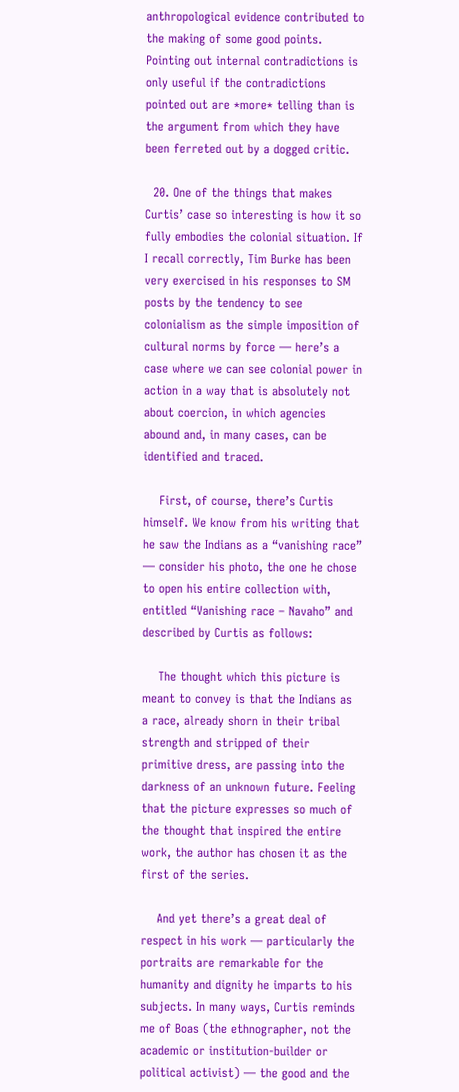anthropological evidence contributed to the making of some good points. Pointing out internal contradictions is only useful if the contradictions pointed out are *more* telling than is the argument from which they have been ferreted out by a dogged critic.

  20. One of the things that makes Curtis’ case so interesting is how it so fully embodies the colonial situation. If I recall correctly, Tim Burke has been very exercised in his responses to SM posts by the tendency to see colonialism as the simple imposition of cultural norms by force — here’s a case where we can see colonial power in action in a way that is absolutely not about coercion, in which agencies abound and, in many cases, can be identified and traced.

    First, of course, there’s Curtis himself. We know from his writing that he saw the Indians as a “vanishing race” — consider his photo, the one he chose to open his entire collection with, entitled “Vanishing race – Navaho” and described by Curtis as follows:

    The thought which this picture is meant to convey is that the Indians as a race, already shorn in their tribal strength and stripped of their primitive dress, are passing into the darkness of an unknown future. Feeling that the picture expresses so much of the thought that inspired the entire work, the author has chosen it as the first of the series.

    And yet there’s a great deal of respect in his work — particularly the portraits are remarkable for the humanity and dignity he imparts to his subjects. In many ways, Curtis reminds me of Boas (the ethnographer, not the academic or institution-builder or political activist) — the good and the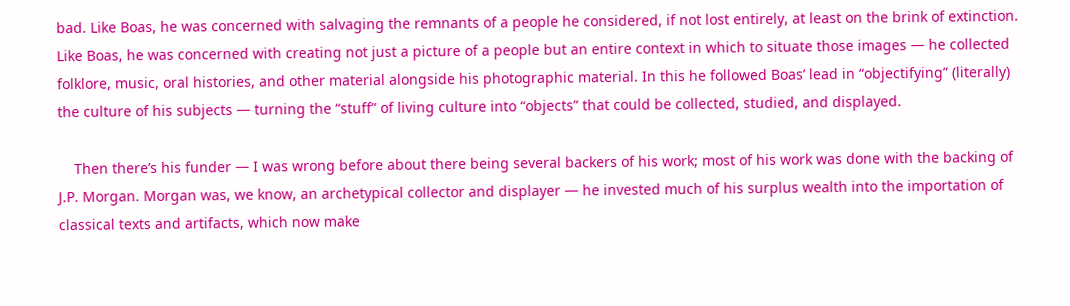bad. Like Boas, he was concerned with salvaging the remnants of a people he considered, if not lost entirely, at least on the brink of extinction. Like Boas, he was concerned with creating not just a picture of a people but an entire context in which to situate those images — he collected folklore, music, oral histories, and other material alongside his photographic material. In this he followed Boas’ lead in “objectifying” (literally) the culture of his subjects — turning the “stuff” of living culture into “objects” that could be collected, studied, and displayed.

    Then there’s his funder — I was wrong before about there being several backers of his work; most of his work was done with the backing of J.P. Morgan. Morgan was, we know, an archetypical collector and displayer — he invested much of his surplus wealth into the importation of classical texts and artifacts, which now make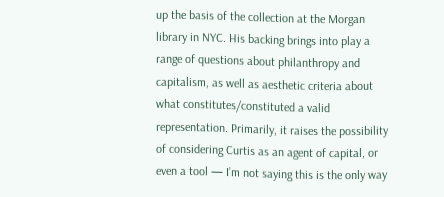up the basis of the collection at the Morgan library in NYC. His backing brings into play a range of questions about philanthropy and capitalism, as well as aesthetic criteria about what constitutes/constituted a valid representation. Primarily, it raises the possibility of considering Curtis as an agent of capital, or even a tool — I’m not saying this is the only way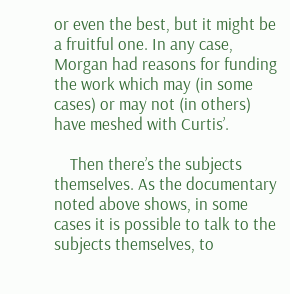or even the best, but it might be a fruitful one. In any case, Morgan had reasons for funding the work which may (in some cases) or may not (in others) have meshed with Curtis’.

    Then there’s the subjects themselves. As the documentary noted above shows, in some cases it is possible to talk to the subjects themselves, to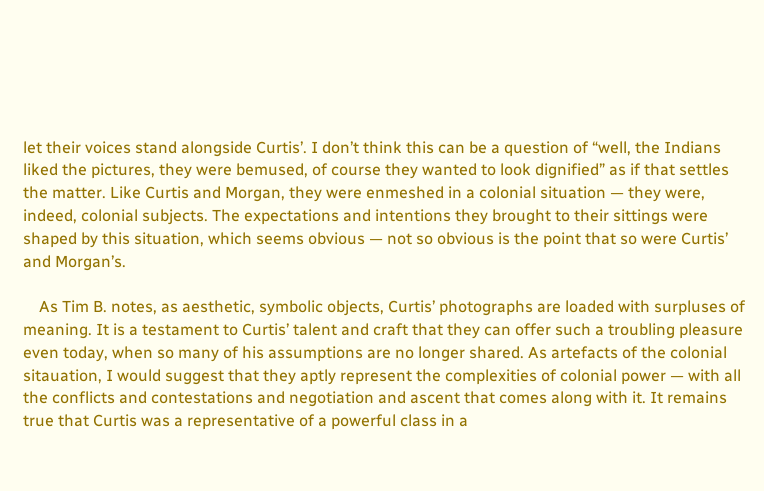let their voices stand alongside Curtis’. I don’t think this can be a question of “well, the Indians liked the pictures, they were bemused, of course they wanted to look dignified” as if that settles the matter. Like Curtis and Morgan, they were enmeshed in a colonial situation — they were, indeed, colonial subjects. The expectations and intentions they brought to their sittings were shaped by this situation, which seems obvious — not so obvious is the point that so were Curtis’ and Morgan’s.

    As Tim B. notes, as aesthetic, symbolic objects, Curtis’ photographs are loaded with surpluses of meaning. It is a testament to Curtis’ talent and craft that they can offer such a troubling pleasure even today, when so many of his assumptions are no longer shared. As artefacts of the colonial sitauation, I would suggest that they aptly represent the complexities of colonial power — with all the conflicts and contestations and negotiation and ascent that comes along with it. It remains true that Curtis was a representative of a powerful class in a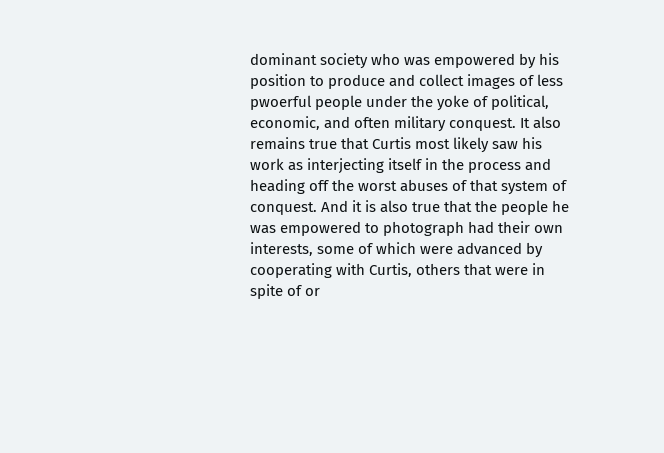dominant society who was empowered by his position to produce and collect images of less pwoerful people under the yoke of political, economic, and often military conquest. It also remains true that Curtis most likely saw his work as interjecting itself in the process and heading off the worst abuses of that system of conquest. And it is also true that the people he was empowered to photograph had their own interests, some of which were advanced by cooperating with Curtis, others that were in spite of or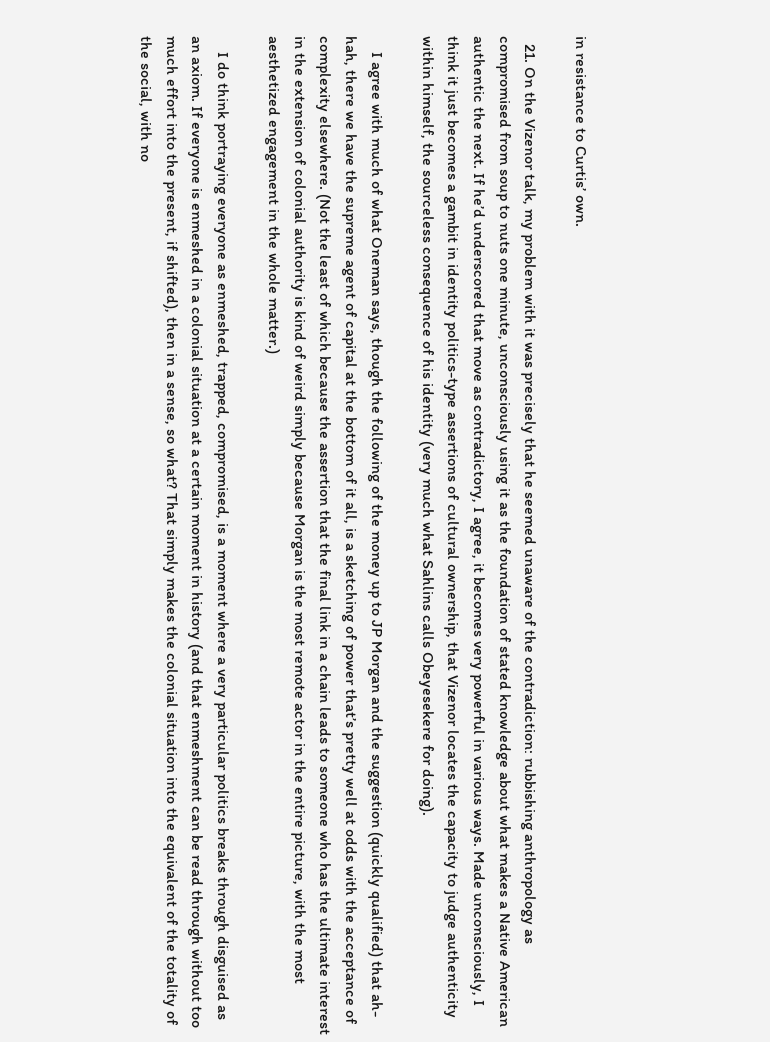in resistance to Curtis’ own.

  21. On the Vizenor talk, my problem with it was precisely that he seemed unaware of the contradiction: rubbishing anthropology as compromised from soup to nuts one minute, unconsciously using it as the foundation of stated knowledge about what makes a Native American authentic the next. If he’d underscored that move as contradictory, I agree, it becomes very powerful in various ways. Made unconsciously, I think it just becomes a gambit in identity politics-type assertions of cultural ownership, that Vizenor locates the capacity to judge authenticity within himself, the sourceless consequence of his identity (very much what Sahlins calls Obeyesekere for doing).

    I agree with much of what Oneman says, though the following of the money up to JP Morgan and the suggestion (quickly qualified) that ah-hah, there we have the supreme agent of capital at the bottom of it all, is a sketching of power that’s pretty well at odds with the acceptance of complexity elsewhere. (Not the least of which because the assertion that the final link in a chain leads to someone who has the ultimate interest in the extension of colonial authority is kind of weird simply because Morgan is the most remote actor in the entire picture, with the most aesthetized engagement in the whole matter.)

    I do think portraying everyone as enmeshed, trapped, compromised, is a moment where a very particular politics breaks through disguised as an axiom. If everyone is enmeshed in a colonial situation at a certain moment in history (and that enmeshment can be read through without too much effort into the present, if shifted), then in a sense, so what? That simply makes the colonial situation into the equivalent of the totality of the social, with no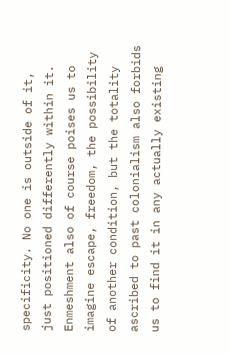specificity. No one is outside of it, just positioned differently within it. Enmeshment also of course poises us to imagine escape, freedom, the possibility of another condition, but the totality ascribed to past colonialism also forbids us to find it in any actually existing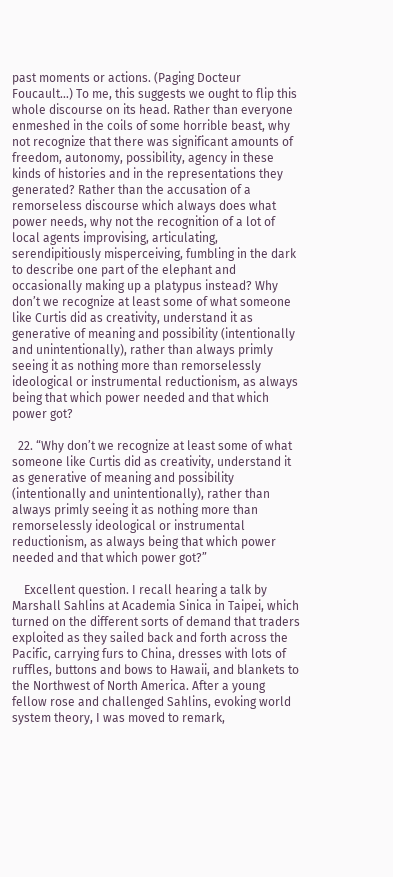past moments or actions. (Paging Docteur Foucault…) To me, this suggests we ought to flip this whole discourse on its head. Rather than everyone enmeshed in the coils of some horrible beast, why not recognize that there was significant amounts of freedom, autonomy, possibility, agency in these kinds of histories and in the representations they generated? Rather than the accusation of a remorseless discourse which always does what power needs, why not the recognition of a lot of local agents improvising, articulating, serendipitiously misperceiving, fumbling in the dark to describe one part of the elephant and occasionally making up a platypus instead? Why don’t we recognize at least some of what someone like Curtis did as creativity, understand it as generative of meaning and possibility (intentionally and unintentionally), rather than always primly seeing it as nothing more than remorselessly ideological or instrumental reductionism, as always being that which power needed and that which power got?

  22. “Why don’t we recognize at least some of what someone like Curtis did as creativity, understand it as generative of meaning and possibility (intentionally and unintentionally), rather than always primly seeing it as nothing more than remorselessly ideological or instrumental reductionism, as always being that which power needed and that which power got?”

    Excellent question. I recall hearing a talk by Marshall Sahlins at Academia Sinica in Taipei, which turned on the different sorts of demand that traders exploited as they sailed back and forth across the Pacific, carrying furs to China, dresses with lots of ruffles, buttons and bows to Hawaii, and blankets to the Northwest of North America. After a young fellow rose and challenged Sahlins, evoking world system theory, I was moved to remark,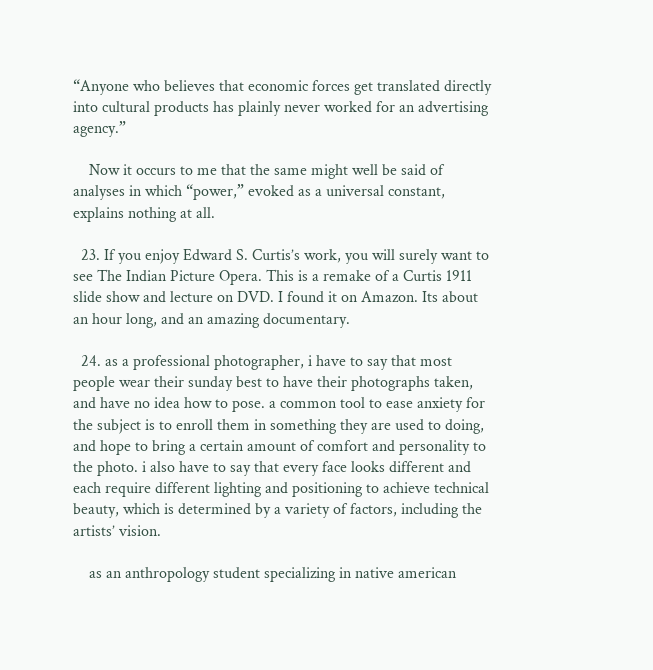“Anyone who believes that economic forces get translated directly into cultural products has plainly never worked for an advertising agency.”

    Now it occurs to me that the same might well be said of analyses in which “power,” evoked as a universal constant, explains nothing at all.

  23. If you enjoy Edward S. Curtis’s work, you will surely want to see The Indian Picture Opera. This is a remake of a Curtis 1911 slide show and lecture on DVD. I found it on Amazon. Its about an hour long, and an amazing documentary.

  24. as a professional photographer, i have to say that most people wear their sunday best to have their photographs taken, and have no idea how to pose. a common tool to ease anxiety for the subject is to enroll them in something they are used to doing, and hope to bring a certain amount of comfort and personality to the photo. i also have to say that every face looks different and each require different lighting and positioning to achieve technical beauty, which is determined by a variety of factors, including the artists’ vision.

    as an anthropology student specializing in native american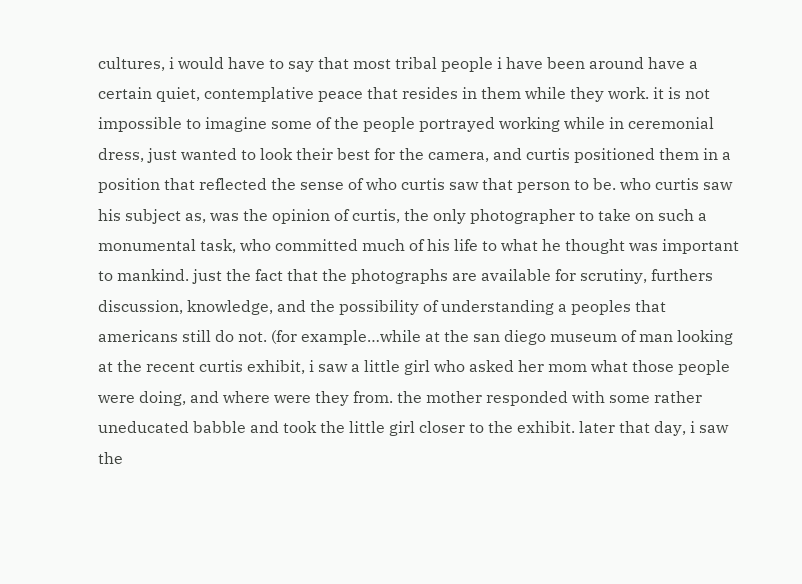cultures, i would have to say that most tribal people i have been around have a certain quiet, contemplative peace that resides in them while they work. it is not impossible to imagine some of the people portrayed working while in ceremonial dress, just wanted to look their best for the camera, and curtis positioned them in a position that reflected the sense of who curtis saw that person to be. who curtis saw his subject as, was the opinion of curtis, the only photographer to take on such a monumental task, who committed much of his life to what he thought was important to mankind. just the fact that the photographs are available for scrutiny, furthers discussion, knowledge, and the possibility of understanding a peoples that americans still do not. (for example…while at the san diego museum of man looking at the recent curtis exhibit, i saw a little girl who asked her mom what those people were doing, and where were they from. the mother responded with some rather uneducated babble and took the little girl closer to the exhibit. later that day, i saw the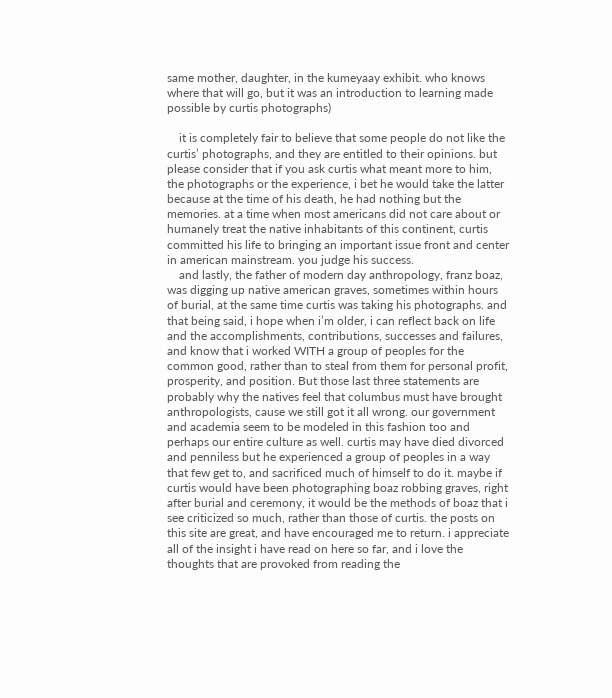same mother, daughter, in the kumeyaay exhibit. who knows where that will go, but it was an introduction to learning made possible by curtis photographs)

    it is completely fair to believe that some people do not like the curtis’ photographs, and they are entitled to their opinions. but please consider that if you ask curtis what meant more to him, the photographs or the experience, i bet he would take the latter because at the time of his death, he had nothing but the memories. at a time when most americans did not care about or humanely treat the native inhabitants of this continent, curtis committed his life to bringing an important issue front and center in american mainstream. you judge his success.
    and lastly, the father of modern day anthropology, franz boaz, was digging up native american graves, sometimes within hours of burial, at the same time curtis was taking his photographs. and that being said, i hope when i’m older, i can reflect back on life and the accomplishments, contributions, successes and failures, and know that i worked WITH a group of peoples for the common good, rather than to steal from them for personal profit, prosperity, and position. But those last three statements are probably why the natives feel that columbus must have brought anthropologists, cause we still got it all wrong. our government and academia seem to be modeled in this fashion too and perhaps our entire culture as well. curtis may have died divorced and penniless but he experienced a group of peoples in a way that few get to, and sacrificed much of himself to do it. maybe if curtis would have been photographing boaz robbing graves, right after burial and ceremony, it would be the methods of boaz that i see criticized so much, rather than those of curtis. the posts on this site are great, and have encouraged me to return. i appreciate all of the insight i have read on here so far, and i love the thoughts that are provoked from reading the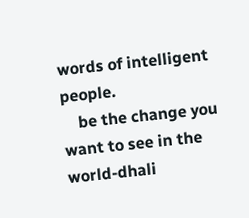words of intelligent people.
    be the change you want to see in the world-dhali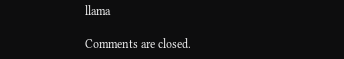llama

Comments are closed.